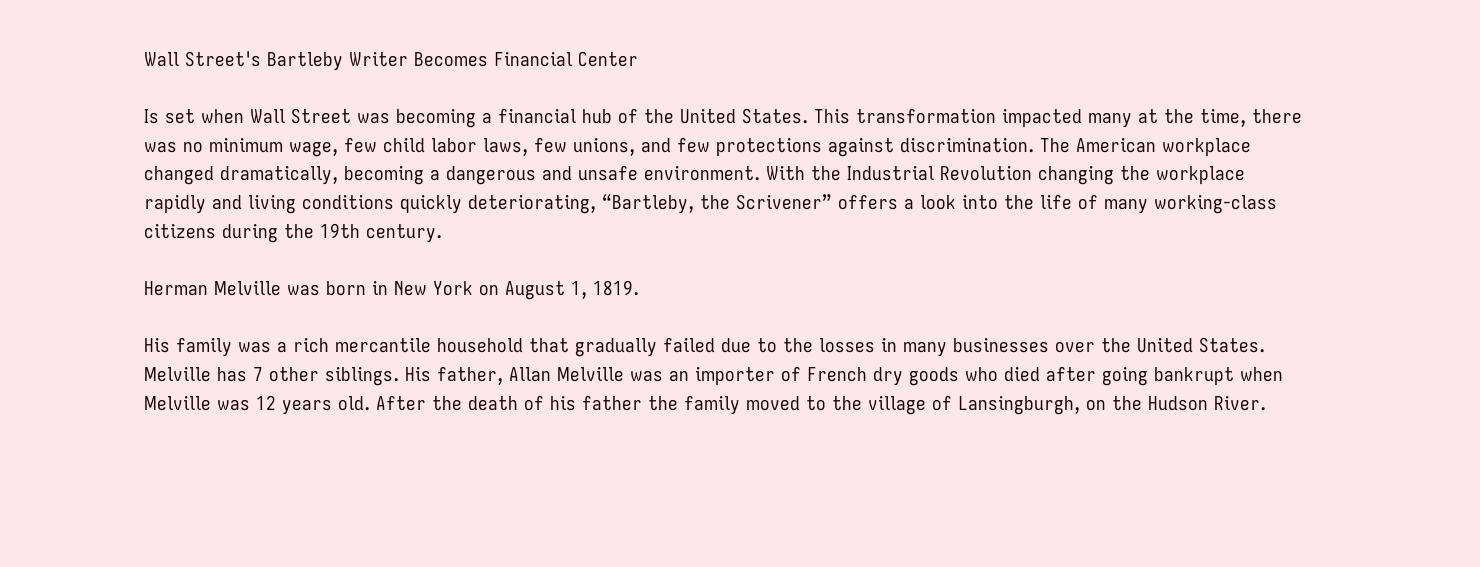Wall Street's Bartleby Writer Becomes Financial Center

Is set when Wall Street was becoming a financial hub of the United States. This transformation impacted many at the time, there was no minimum wage, few child labor laws, few unions, and few protections against discrimination. The American workplace changed dramatically, becoming a dangerous and unsafe environment. With the Industrial Revolution changing the workplace rapidly and living conditions quickly deteriorating, “Bartleby, the Scrivener” offers a look into the life of many working-class citizens during the 19th century.

Herman Melville was born in New York on August 1, 1819.

His family was a rich mercantile household that gradually failed due to the losses in many businesses over the United States. Melville has 7 other siblings. His father, Allan Melville was an importer of French dry goods who died after going bankrupt when Melville was 12 years old. After the death of his father the family moved to the village of Lansingburgh, on the Hudson River.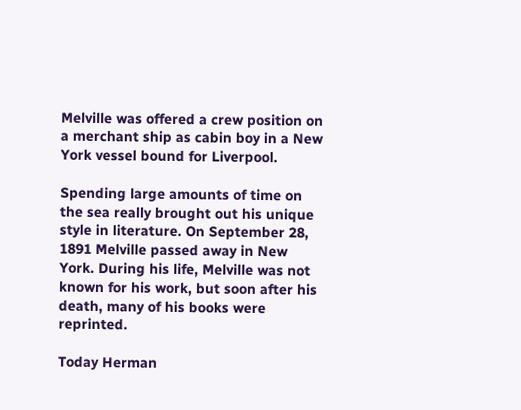Melville was offered a crew position on a merchant ship as cabin boy in a New York vessel bound for Liverpool.

Spending large amounts of time on the sea really brought out his unique style in literature. On September 28, 1891 Melville passed away in New York. During his life, Melville was not known for his work, but soon after his death, many of his books were reprinted.

Today Herman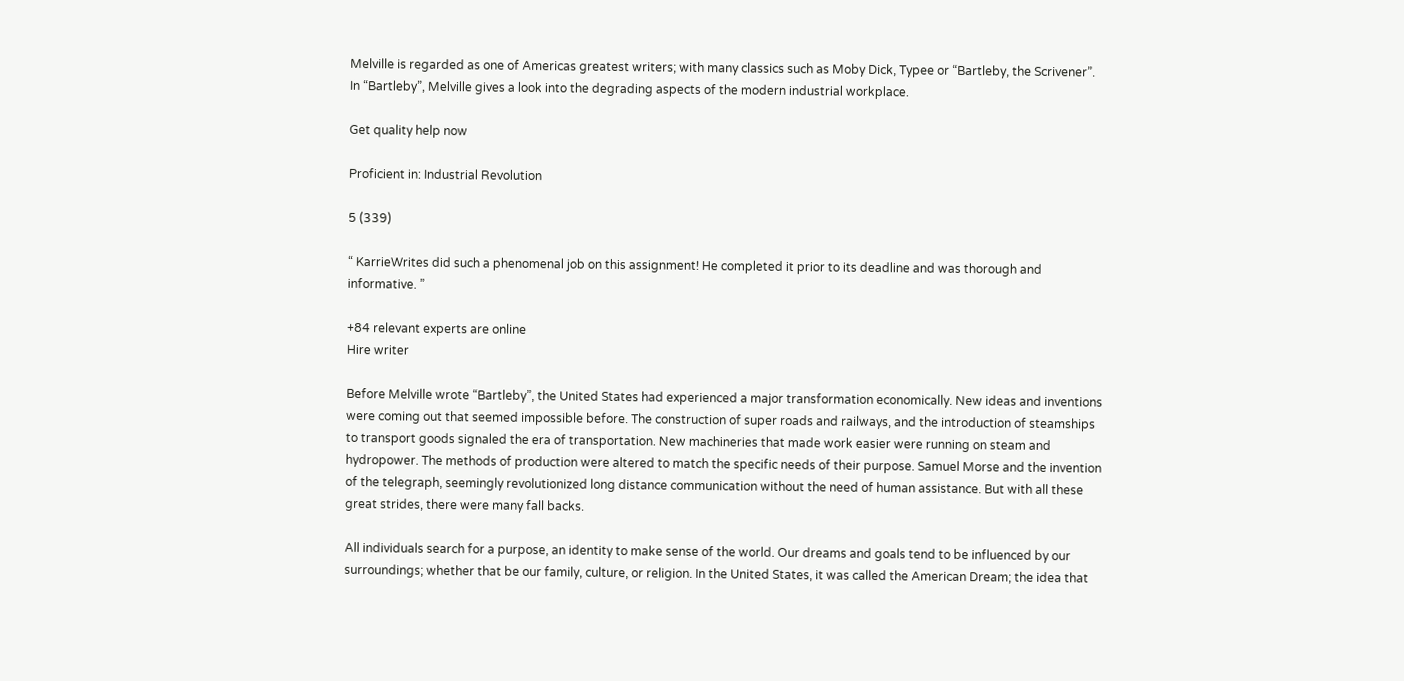Melville is regarded as one of Americas greatest writers; with many classics such as Moby Dick, Typee or “Bartleby, the Scrivener”. In “Bartleby”, Melville gives a look into the degrading aspects of the modern industrial workplace.

Get quality help now

Proficient in: Industrial Revolution

5 (339)

“ KarrieWrites did such a phenomenal job on this assignment! He completed it prior to its deadline and was thorough and informative. ”

+84 relevant experts are online
Hire writer

Before Melville wrote “Bartleby”, the United States had experienced a major transformation economically. New ideas and inventions were coming out that seemed impossible before. The construction of super roads and railways, and the introduction of steamships to transport goods signaled the era of transportation. New machineries that made work easier were running on steam and hydropower. The methods of production were altered to match the specific needs of their purpose. Samuel Morse and the invention of the telegraph, seemingly revolutionized long distance communication without the need of human assistance. But with all these great strides, there were many fall backs.

All individuals search for a purpose, an identity to make sense of the world. Our dreams and goals tend to be influenced by our surroundings; whether that be our family, culture, or religion. In the United States, it was called the American Dream; the idea that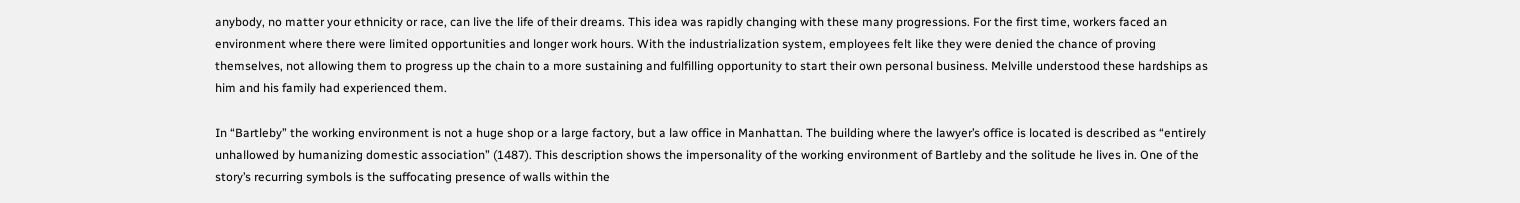anybody, no matter your ethnicity or race, can live the life of their dreams. This idea was rapidly changing with these many progressions. For the first time, workers faced an environment where there were limited opportunities and longer work hours. With the industrialization system, employees felt like they were denied the chance of proving themselves, not allowing them to progress up the chain to a more sustaining and fulfilling opportunity to start their own personal business. Melville understood these hardships as him and his family had experienced them.

In “Bartleby” the working environment is not a huge shop or a large factory, but a law office in Manhattan. The building where the lawyer’s office is located is described as “entirely unhallowed by humanizing domestic association” (1487). This description shows the impersonality of the working environment of Bartleby and the solitude he lives in. One of the story’s recurring symbols is the suffocating presence of walls within the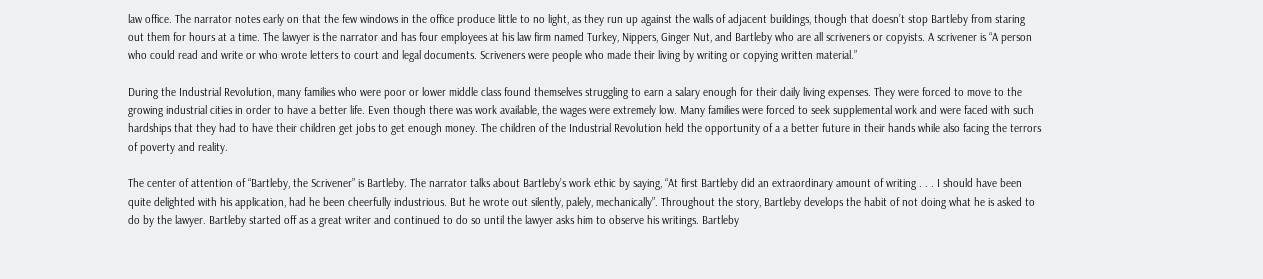law office. The narrator notes early on that the few windows in the office produce little to no light, as they run up against the walls of adjacent buildings, though that doesn’t stop Bartleby from staring out them for hours at a time. The lawyer is the narrator and has four employees at his law firm named Turkey, Nippers, Ginger Nut, and Bartleby who are all scriveners or copyists. A scrivener is “A person who could read and write or who wrote letters to court and legal documents. Scriveners were people who made their living by writing or copying written material.”

During the Industrial Revolution, many families who were poor or lower middle class found themselves struggling to earn a salary enough for their daily living expenses. They were forced to move to the growing industrial cities in order to have a better life. Even though there was work available, the wages were extremely low. Many families were forced to seek supplemental work and were faced with such hardships that they had to have their children get jobs to get enough money. The children of the Industrial Revolution held the opportunity of a a better future in their hands while also facing the terrors of poverty and reality.

The center of attention of “Bartleby, the Scrivener” is Bartleby. The narrator talks about Bartleby’s work ethic by saying, “At first Bartleby did an extraordinary amount of writing . . . I should have been quite delighted with his application, had he been cheerfully industrious. But he wrote out silently, palely, mechanically”. Throughout the story, Bartleby develops the habit of not doing what he is asked to do by the lawyer. Bartleby started off as a great writer and continued to do so until the lawyer asks him to observe his writings. Bartleby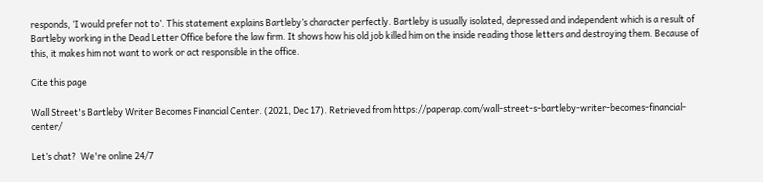responds, ‘I would prefer not to’. This statement explains Bartleby’s character perfectly. Bartleby is usually isolated, depressed and independent which is a result of Bartleby working in the Dead Letter Office before the law firm. It shows how his old job killed him on the inside reading those letters and destroying them. Because of this, it makes him not want to work or act responsible in the office.

Cite this page

Wall Street's Bartleby Writer Becomes Financial Center. (2021, Dec 17). Retrieved from https://paperap.com/wall-street-s-bartleby-writer-becomes-financial-center/

Let’s chat?  We're online 24/7